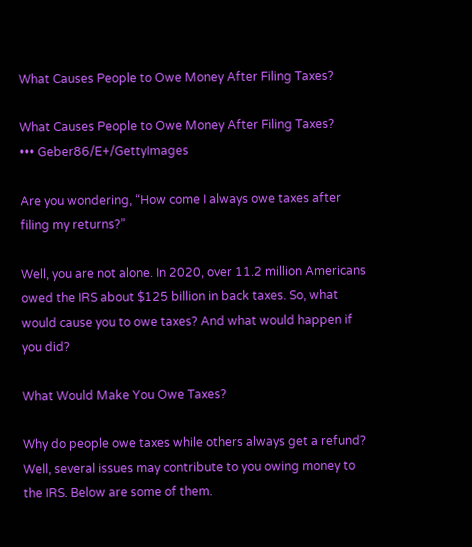What Causes People to Owe Money After Filing Taxes?

What Causes People to Owe Money After Filing Taxes?
••• Geber86/E+/GettyImages

Are you wondering, “How come I always owe taxes after filing my returns?”

Well, you are not alone. In 2020, over 11.2 million Americans owed the IRS about $125 billion in back taxes. So, what would cause you to owe taxes? And what would happen if you did?

What Would Make You Owe Taxes?

Why do people owe taxes while others always get a refund? Well, several issues may contribute to you owing money to the IRS. Below are some of them.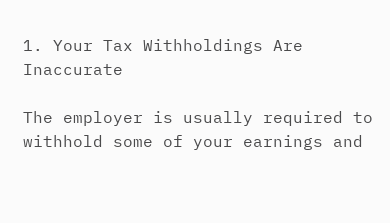1. Your Tax Withholdings Are Inaccurate

The employer is usually required to withhold some of your earnings and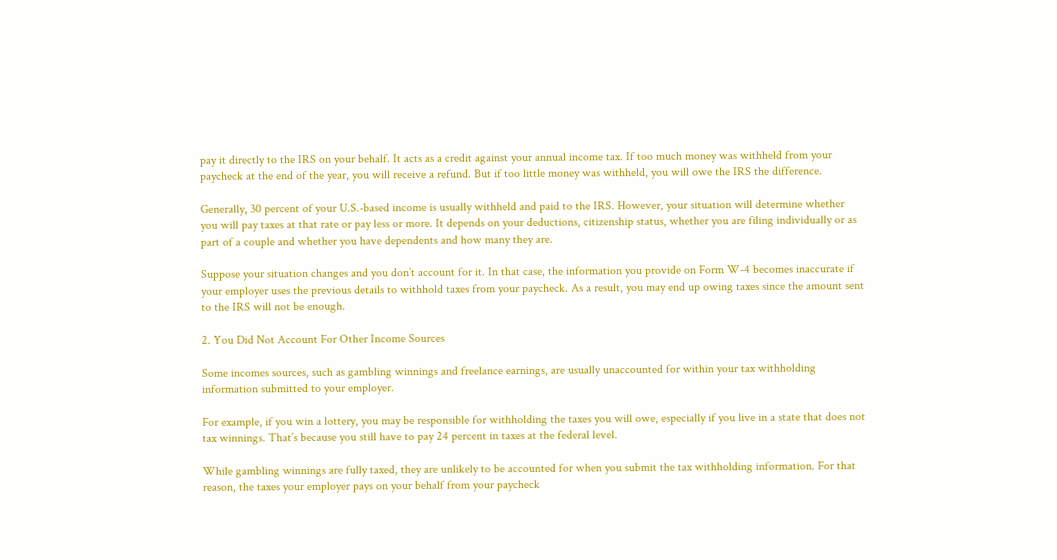pay it directly to the IRS on your behalf. It acts as a credit against your annual income tax. If too much money was withheld from your paycheck at the end of the year, you will receive a refund. But if too little money was withheld, you will owe the IRS the difference.

Generally, 30 percent of your U.S.-based income is usually withheld and paid to the IRS. However, your situation will determine whether you will pay taxes at that rate or pay less or more. It depends on your deductions, citizenship status, whether you are filing individually or as part of a couple and whether you have dependents and how many they are.

Suppose your situation changes and you don’t account for it. In that case, the information you provide on Form W-4 becomes inaccurate if your employer uses the previous details to withhold taxes from your paycheck. As a result, you may end up owing taxes since the amount sent to the IRS will not be enough.

2. You Did Not Account For Other Income Sources

Some incomes sources, such as gambling winnings and freelance earnings, are usually unaccounted for within your tax withholding information submitted to your employer.

For example, if you win a lottery, you may be responsible for withholding the taxes you will owe, especially if you live in a state that does not tax winnings. That’s because you still have to pay 24 percent in taxes at the federal level.

While gambling winnings are fully taxed, they are unlikely to be accounted for when you submit the tax withholding information. For that reason, the taxes your employer pays on your behalf from your paycheck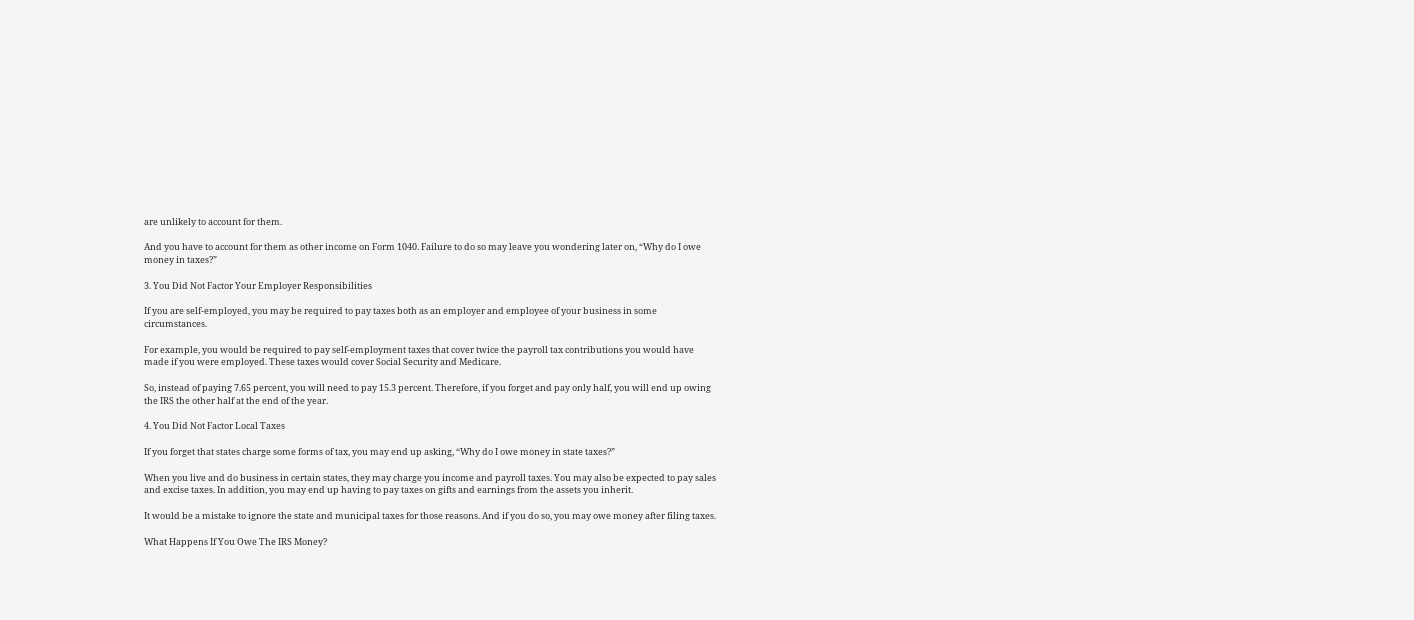are unlikely to account for them.

And you have to account for them as other income on Form 1040. Failure to do so may leave you wondering later on, “Why do I owe money in taxes?”

3. You Did Not Factor Your Employer Responsibilities

If you are self-employed, you may be required to pay taxes both as an employer and employee of your business in some circumstances.

For example, you would be required to pay self-employment taxes that cover twice the payroll tax contributions you would have made if you were employed. These taxes would cover Social Security and Medicare.

So, instead of paying 7.65 percent, you will need to pay 15.3 percent. Therefore, if you forget and pay only half, you will end up owing the IRS the other half at the end of the year.

4. You Did Not Factor Local Taxes

If you forget that states charge some forms of tax, you may end up asking, “Why do I owe money in state taxes?”

When you live and do business in certain states, they may charge you income and payroll taxes. You may also be expected to pay sales and excise taxes. In addition, you may end up having to pay taxes on gifts and earnings from the assets you inherit.

It would be a mistake to ignore the state and municipal taxes for those reasons. And if you do so, you may owe money after filing taxes.

What Happens If You Owe The IRS Money?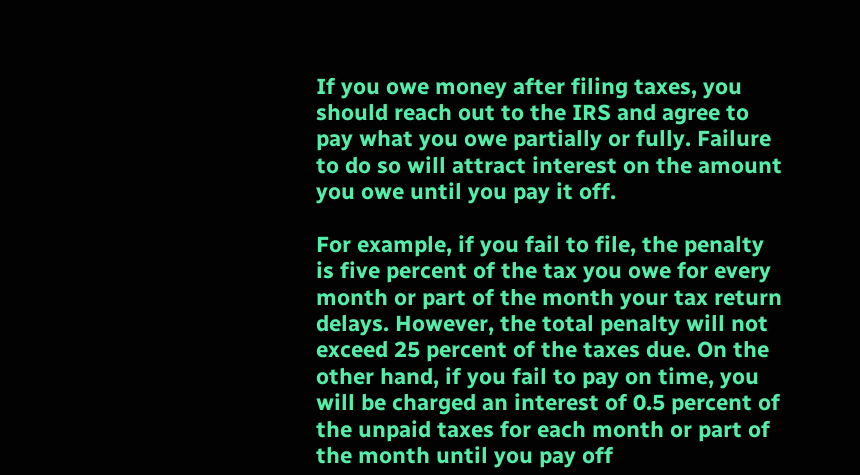If you owe money after filing taxes, you should reach out to the IRS and agree to pay what you owe partially or fully. Failure to do so will attract interest on the amount you owe until you pay it off.

For example, if you fail to file, the penalty is five percent of the tax you owe for every month or part of the month your tax return delays. However, the total penalty will not exceed 25 percent of the taxes due. On the other hand, if you fail to pay on time, you will be charged an interest of 0.5 percent of the unpaid taxes for each month or part of the month until you pay off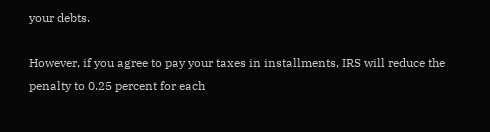your debts.

However, if you agree to pay your taxes in installments, IRS will reduce the penalty to 0.25 percent for each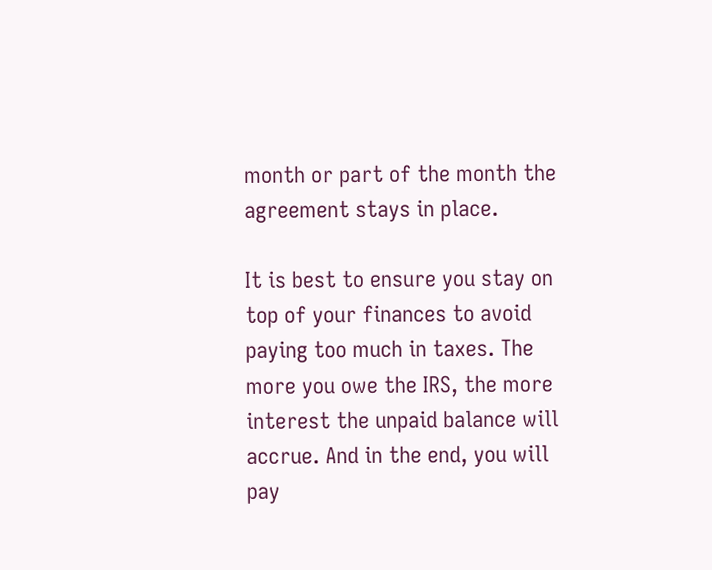month or part of the month the agreement stays in place.

It is best to ensure you stay on top of your finances to avoid paying too much in taxes. The more you owe the IRS, the more interest the unpaid balance will accrue. And in the end, you will pay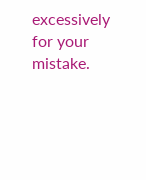excessively for your mistake.